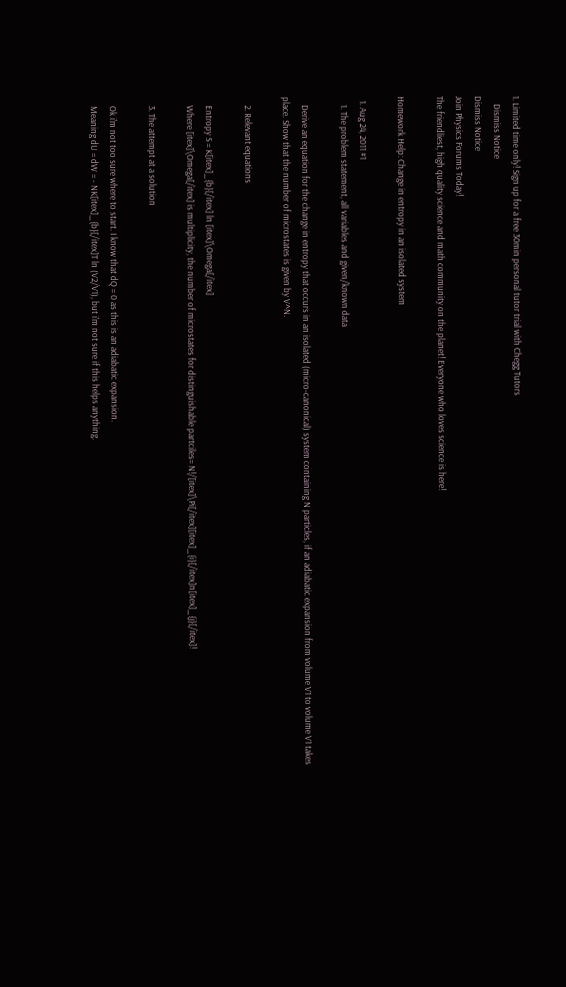1. Limited time only! Sign up for a free 30min personal tutor trial with Chegg Tutors
    Dismiss Notice
Dismiss Notice
Join Physics Forums Today!
The friendliest, high quality science and math community on the planet! Everyone who loves science is here!

Homework Help: Change in entropy in an isolated system

  1. Aug 24, 2011 #1
    1. The problem statement, all variables and given/known data

    Derive an equation for the change in entropy that occurs in an isolated (micro-canonical) system containing N particles, if an adiabatic expansion from volume V1 to volume V1 takes place. Show that the number of microstates is given by V^N.

    2. Relevant equations

    Entropy S = K[itex]_{b}[/itex] ln [itex]\Omega[/itex]
    Where [itex]\Omega[/itex] is multiplicity, the number of microstates for distinguishable partciles= N!/[itex]\Pi[/itex][itex]_{i}[/itex]n[itex]_{j}[/itex]!

    3. The attempt at a solution

    Ok i'm not too sure where to start. I know that dQ = 0 as this is an adiabatic expansion.
    Meaning dU = dW = - NK[itex]_{b}[/itex]T ln (V2/V1), but i'm not sure if this helps anything.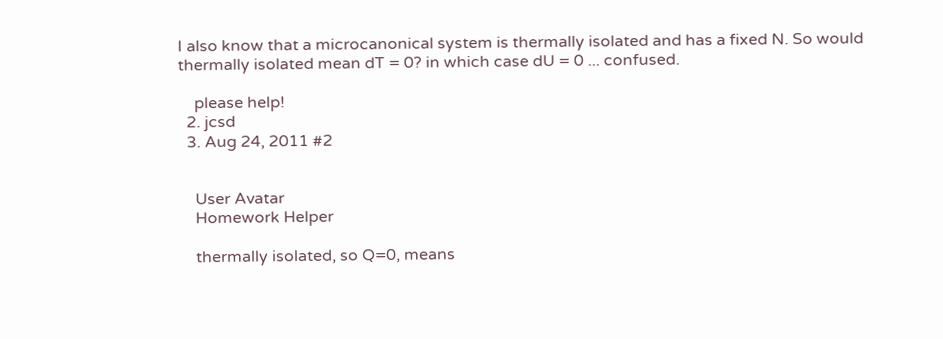I also know that a microcanonical system is thermally isolated and has a fixed N. So would thermally isolated mean dT = 0? in which case dU = 0 ... confused.

    please help!
  2. jcsd
  3. Aug 24, 2011 #2


    User Avatar
    Homework Helper

    thermally isolated, so Q=0, means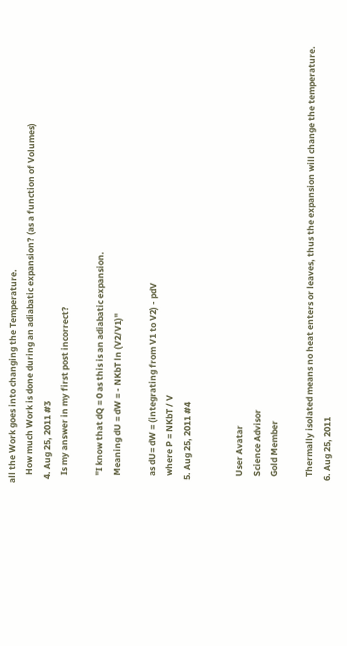all the Work goes into changing the Temperature.
    How much Work is done during an adiabatic expansion? (as a function of Volumes)
  4. Aug 25, 2011 #3
    Is my answer in my first post incorrect?

    "I know that dQ = 0 as this is an adiabatic expansion.
    Meaning dU = dW = - NKbT ln (V2/V1)"

    as dU= dW = (integrating from V1 to V2) - pdV
    where P = NKbT / V
  5. Aug 25, 2011 #4


    User Avatar
    Science Advisor
    Gold Member

    Thermally isolated means no heat enters or leaves, thus the expansion will change the temperature.
  6. Aug 25, 2011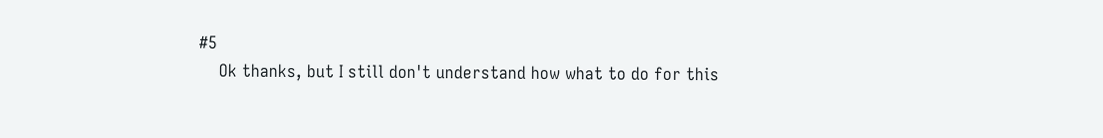#5
    Ok thanks, but I still don't understand how what to do for this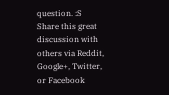question. :S
Share this great discussion with others via Reddit, Google+, Twitter, or Facebook